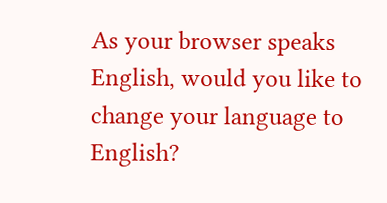As your browser speaks English, would you like to change your language to English?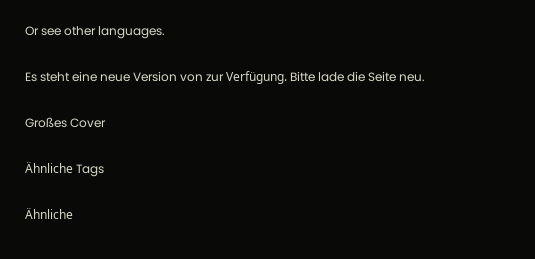Or see other languages.

Es steht eine neue Version von zur Verfügung. Bitte lade die Seite neu.

Großes Cover

Ähnliche Tags

Ähnliche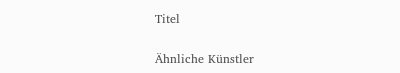Titel

Ähnliche Künstler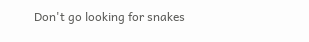Don't go looking for snakes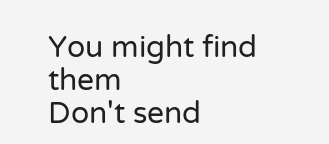You might find them
Don't send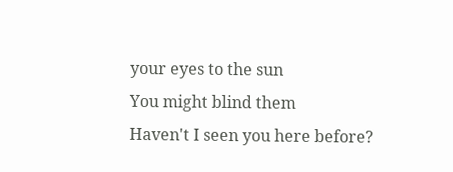your eyes to the sun
You might blind them
Haven't I seen you here before?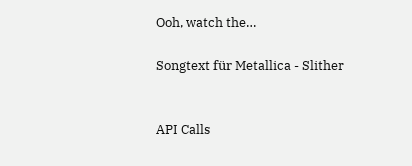Ooh, watch the…

Songtext für Metallica - Slither


API Calls